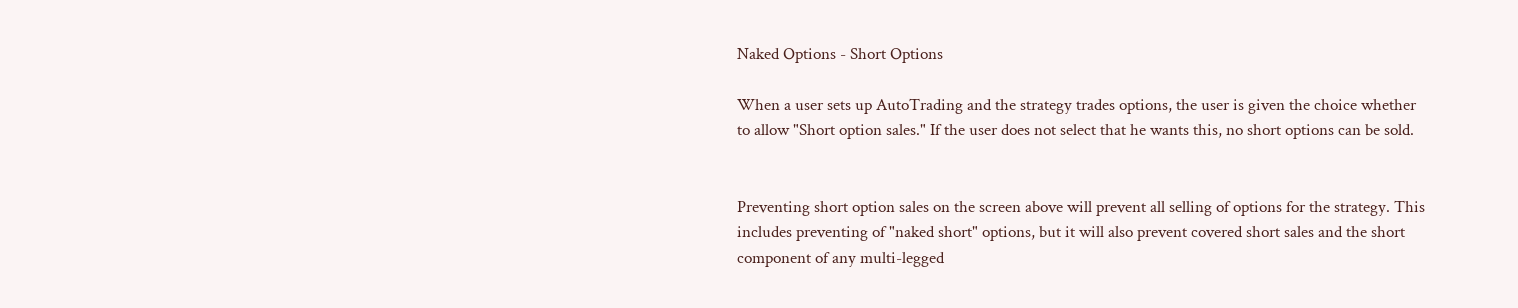Naked Options - Short Options

When a user sets up AutoTrading and the strategy trades options, the user is given the choice whether to allow "Short option sales." If the user does not select that he wants this, no short options can be sold.


Preventing short option sales on the screen above will prevent all selling of options for the strategy. This includes preventing of "naked short" options, but it will also prevent covered short sales and the short component of any multi-legged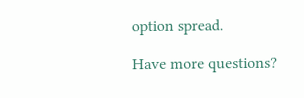option spread.

Have more questions?